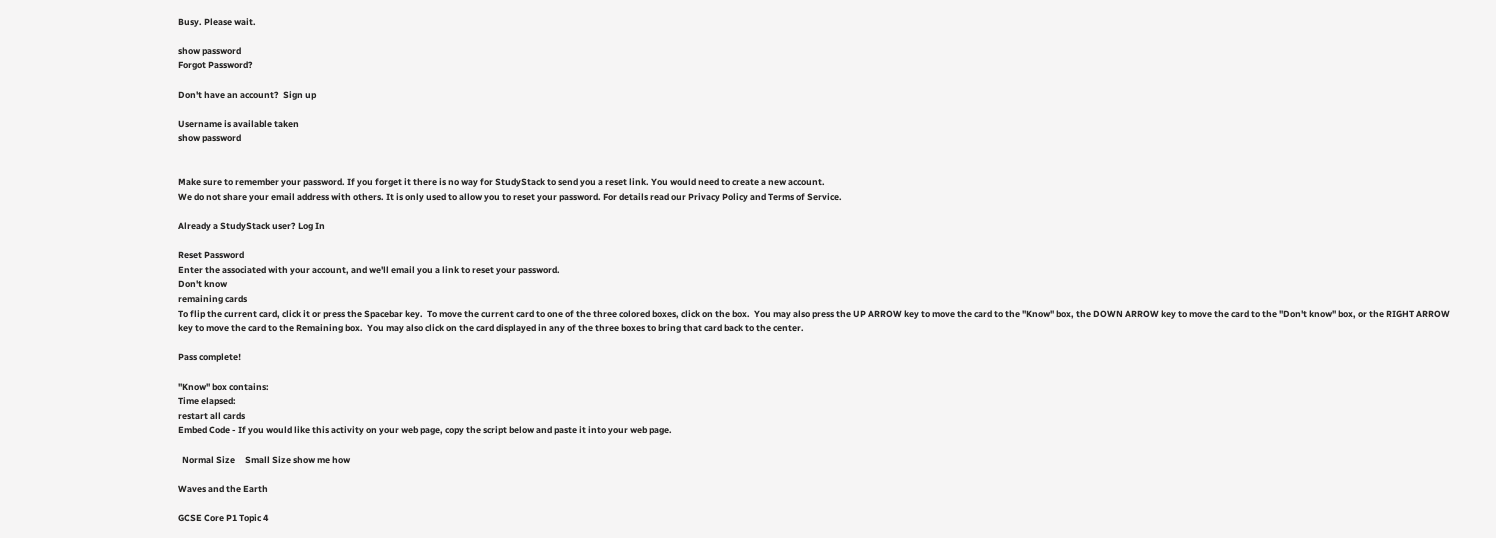Busy. Please wait.

show password
Forgot Password?

Don't have an account?  Sign up

Username is available taken
show password


Make sure to remember your password. If you forget it there is no way for StudyStack to send you a reset link. You would need to create a new account.
We do not share your email address with others. It is only used to allow you to reset your password. For details read our Privacy Policy and Terms of Service.

Already a StudyStack user? Log In

Reset Password
Enter the associated with your account, and we'll email you a link to reset your password.
Don't know
remaining cards
To flip the current card, click it or press the Spacebar key.  To move the current card to one of the three colored boxes, click on the box.  You may also press the UP ARROW key to move the card to the "Know" box, the DOWN ARROW key to move the card to the "Don't know" box, or the RIGHT ARROW key to move the card to the Remaining box.  You may also click on the card displayed in any of the three boxes to bring that card back to the center.

Pass complete!

"Know" box contains:
Time elapsed:
restart all cards
Embed Code - If you would like this activity on your web page, copy the script below and paste it into your web page.

  Normal Size     Small Size show me how

Waves and the Earth

GCSE Core P1 Topic 4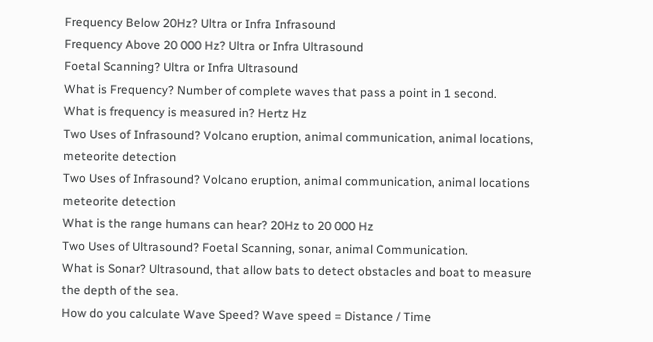Frequency Below 20Hz? Ultra or Infra Infrasound
Frequency Above 20 000 Hz? Ultra or Infra Ultrasound
Foetal Scanning? Ultra or Infra Ultrasound
What is Frequency? Number of complete waves that pass a point in 1 second.
What is frequency is measured in? Hertz Hz
Two Uses of Infrasound? Volcano eruption, animal communication, animal locations, meteorite detection
Two Uses of Infrasound? Volcano eruption, animal communication, animal locations meteorite detection
What is the range humans can hear? 20Hz to 20 000 Hz
Two Uses of Ultrasound? Foetal Scanning, sonar, animal Communication.
What is Sonar? Ultrasound, that allow bats to detect obstacles and boat to measure the depth of the sea.
How do you calculate Wave Speed? Wave speed = Distance / Time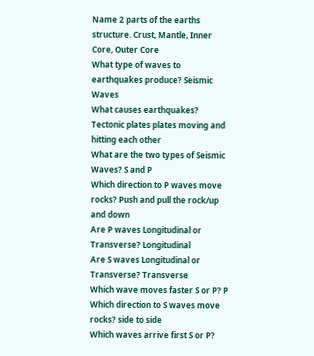Name 2 parts of the earths structure. Crust, Mantle, Inner Core, Outer Core
What type of waves to earthquakes produce? Seismic Waves
What causes earthquakes? Tectonic plates plates moving and hitting each other
What are the two types of Seismic Waves? S and P
Which direction to P waves move rocks? Push and pull the rock/up and down
Are P waves Longitudinal or Transverse? Longitudinal
Are S waves Longitudinal or Transverse? Transverse
Which wave moves faster S or P? P
Which direction to S waves move rocks? side to side
Which waves arrive first S or P?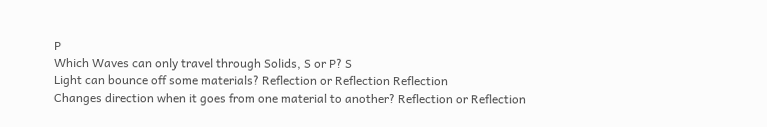P
Which Waves can only travel through Solids, S or P? S
Light can bounce off some materials? Reflection or Reflection Reflection
Changes direction when it goes from one material to another? Reflection or Reflection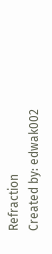Refraction
Created by: edwak002